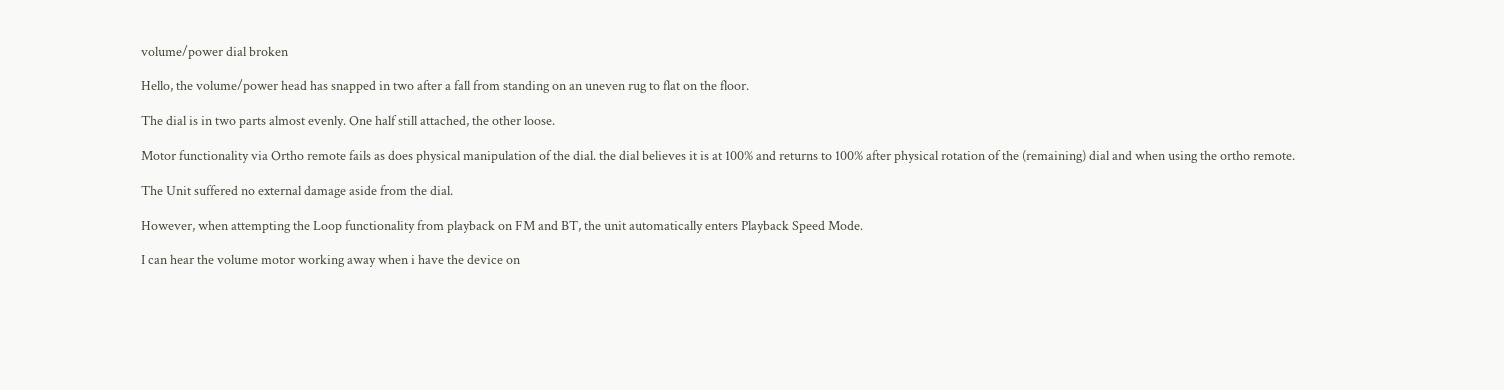volume/power dial broken

Hello, the volume/power head has snapped in two after a fall from standing on an uneven rug to flat on the floor.

The dial is in two parts almost evenly. One half still attached, the other loose.

Motor functionality via Ortho remote fails as does physical manipulation of the dial. the dial believes it is at 100% and returns to 100% after physical rotation of the (remaining) dial and when using the ortho remote.

The Unit suffered no external damage aside from the dial.

However, when attempting the Loop functionality from playback on FM and BT, the unit automatically enters Playback Speed Mode.

I can hear the volume motor working away when i have the device on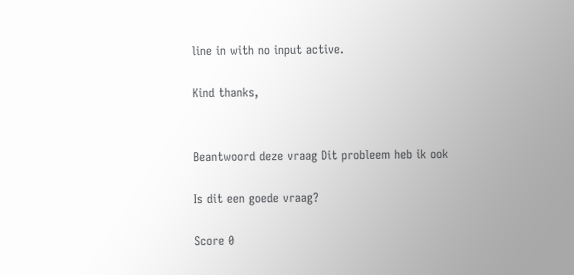line in with no input active.

Kind thanks,


Beantwoord deze vraag Dit probleem heb ik ook

Is dit een goede vraag?

Score 0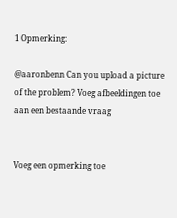1 Opmerking:

@aaronbenn Can you upload a picture of the problem? Voeg afbeeldingen toe aan een bestaande vraag


Voeg een opmerking toe